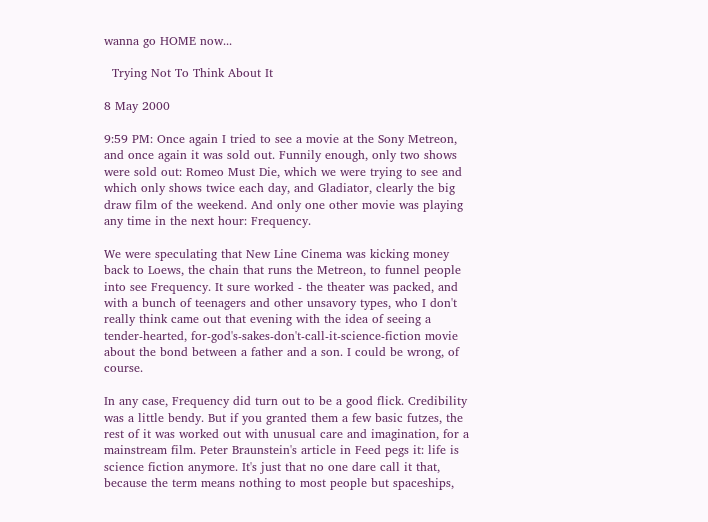wanna go HOME now...

  Trying Not To Think About It

8 May 2000

9:59 PM: Once again I tried to see a movie at the Sony Metreon, and once again it was sold out. Funnily enough, only two shows were sold out: Romeo Must Die, which we were trying to see and which only shows twice each day, and Gladiator, clearly the big draw film of the weekend. And only one other movie was playing any time in the next hour: Frequency.

We were speculating that New Line Cinema was kicking money back to Loews, the chain that runs the Metreon, to funnel people into see Frequency. It sure worked - the theater was packed, and with a bunch of teenagers and other unsavory types, who I don't really think came out that evening with the idea of seeing a tender-hearted, for-god's-sakes-don't-call-it-science-fiction movie about the bond between a father and a son. I could be wrong, of course.

In any case, Frequency did turn out to be a good flick. Credibility was a little bendy. But if you granted them a few basic futzes, the rest of it was worked out with unusual care and imagination, for a mainstream film. Peter Braunstein's article in Feed pegs it: life is science fiction anymore. It's just that no one dare call it that, because the term means nothing to most people but spaceships,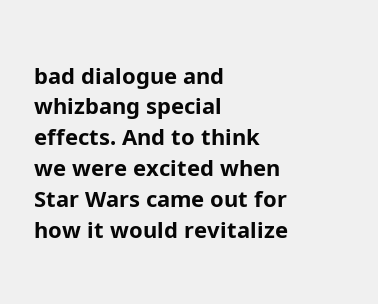bad dialogue and whizbang special effects. And to think we were excited when Star Wars came out for how it would revitalize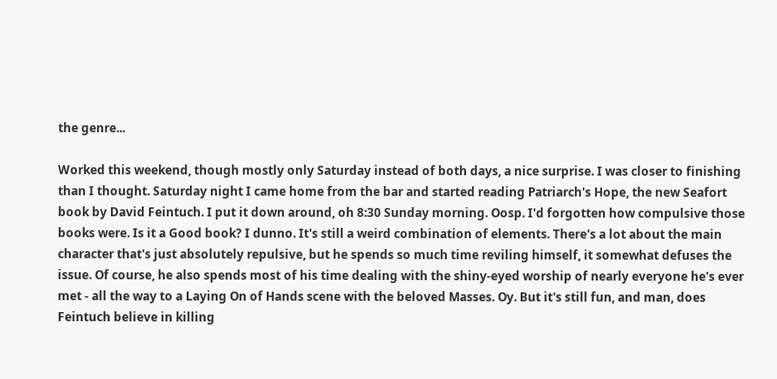the genre...

Worked this weekend, though mostly only Saturday instead of both days, a nice surprise. I was closer to finishing than I thought. Saturday night I came home from the bar and started reading Patriarch's Hope, the new Seafort book by David Feintuch. I put it down around, oh 8:30 Sunday morning. Oosp. I'd forgotten how compulsive those books were. Is it a Good book? I dunno. It's still a weird combination of elements. There's a lot about the main character that's just absolutely repulsive, but he spends so much time reviling himself, it somewhat defuses the issue. Of course, he also spends most of his time dealing with the shiny-eyed worship of nearly everyone he's ever met - all the way to a Laying On of Hands scene with the beloved Masses. Oy. But it's still fun, and man, does Feintuch believe in killing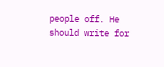people off. He should write for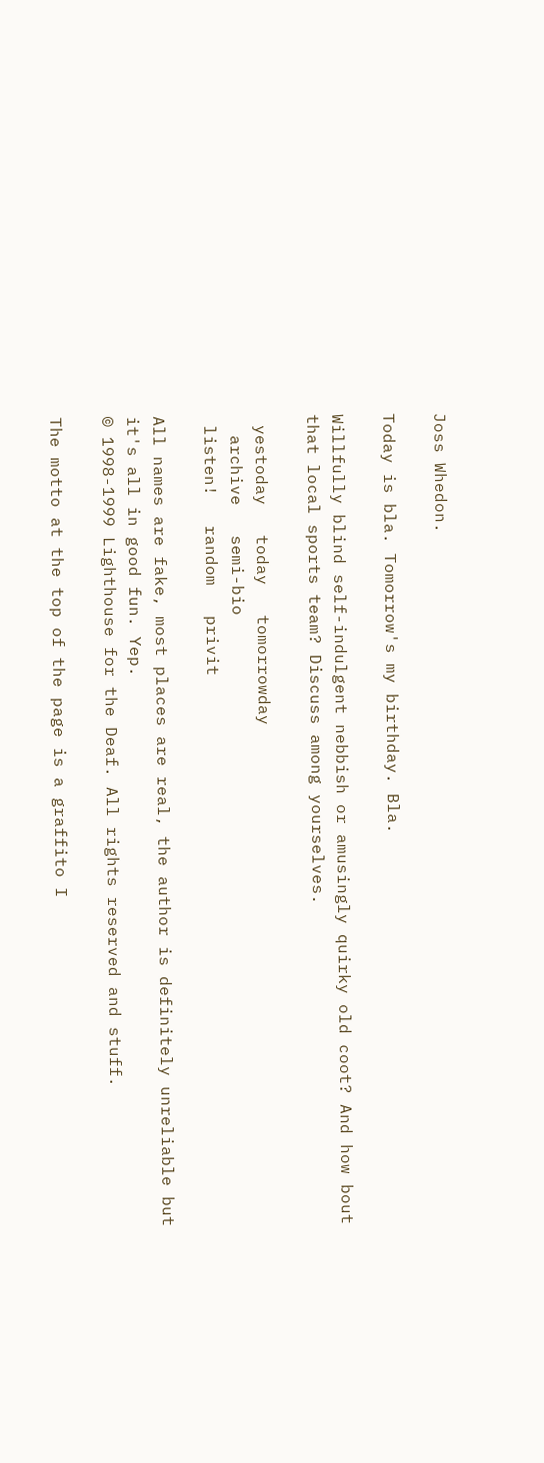Joss Whedon.

Today is bla. Tomorrow's my birthday. Bla.

Willfully blind self-indulgent nebbish or amusingly quirky old coot? And how bout that local sports team? Discuss among yourselves.

 yestoday   today   tomorrowday
  archive   semi-bio
 listen!   random   privit

All names are fake, most places are real, the author is definitely unreliable but it's all in good fun. Yep.
© 1998-1999 Lighthouse for the Deaf. All rights reserved and stuff.

The motto at the top of the page is a graffito I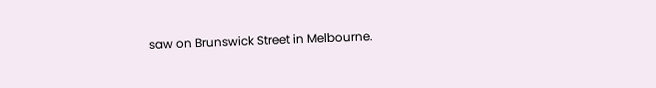saw on Brunswick Street in Melbourne.